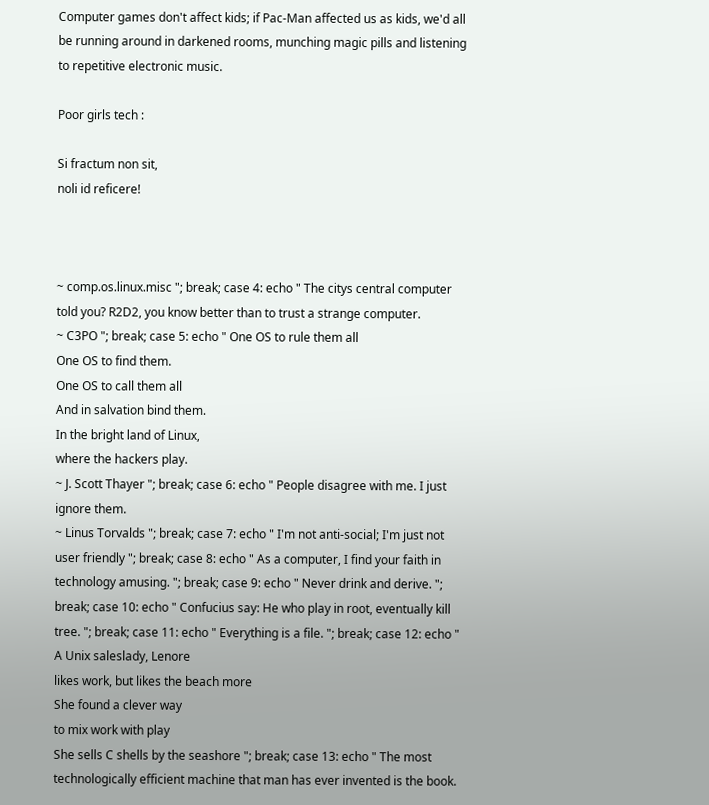Computer games don't affect kids; if Pac-Man affected us as kids, we'd all be running around in darkened rooms, munching magic pills and listening to repetitive electronic music.

Poor girls tech :

Si fractum non sit,
noli id reficere!



~ comp.os.linux.misc "; break; case 4: echo " The citys central computer told you? R2D2, you know better than to trust a strange computer.
~ C3PO "; break; case 5: echo " One OS to rule them all
One OS to find them.
One OS to call them all
And in salvation bind them.
In the bright land of Linux,
where the hackers play.
~ J. Scott Thayer "; break; case 6: echo " People disagree with me. I just ignore them.
~ Linus Torvalds "; break; case 7: echo " I'm not anti-social; I'm just not user friendly "; break; case 8: echo " As a computer, I find your faith in technology amusing. "; break; case 9: echo " Never drink and derive. "; break; case 10: echo " Confucius say: He who play in root, eventually kill tree. "; break; case 11: echo " Everything is a file. "; break; case 12: echo " A Unix saleslady, Lenore
likes work, but likes the beach more
She found a clever way
to mix work with play
She sells C shells by the seashore "; break; case 13: echo " The most technologically efficient machine that man has ever invented is the book.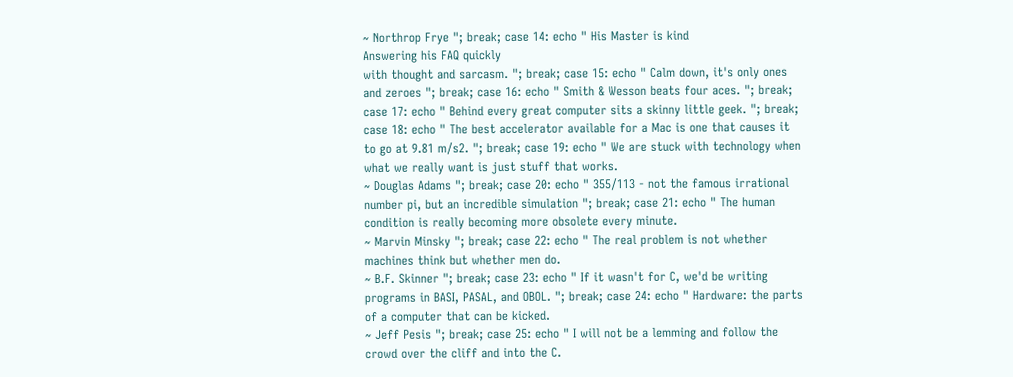~ Northrop Frye "; break; case 14: echo " His Master is kind
Answering his FAQ quickly
with thought and sarcasm. "; break; case 15: echo " Calm down, it's only ones and zeroes "; break; case 16: echo " Smith & Wesson beats four aces. "; break; case 17: echo " Behind every great computer sits a skinny little geek. "; break; case 18: echo " The best accelerator available for a Mac is one that causes it to go at 9.81 m/s2. "; break; case 19: echo " We are stuck with technology when what we really want is just stuff that works.
~ Douglas Adams "; break; case 20: echo " 355/113 - not the famous irrational number pi, but an incredible simulation "; break; case 21: echo " The human condition is really becoming more obsolete every minute.
~ Marvin Minsky "; break; case 22: echo " The real problem is not whether machines think but whether men do.
~ B.F. Skinner "; break; case 23: echo " If it wasn't for C, we'd be writing programs in BASI, PASAL, and OBOL. "; break; case 24: echo " Hardware: the parts of a computer that can be kicked.
~ Jeff Pesis "; break; case 25: echo " I will not be a lemming and follow the crowd over the cliff and into the C.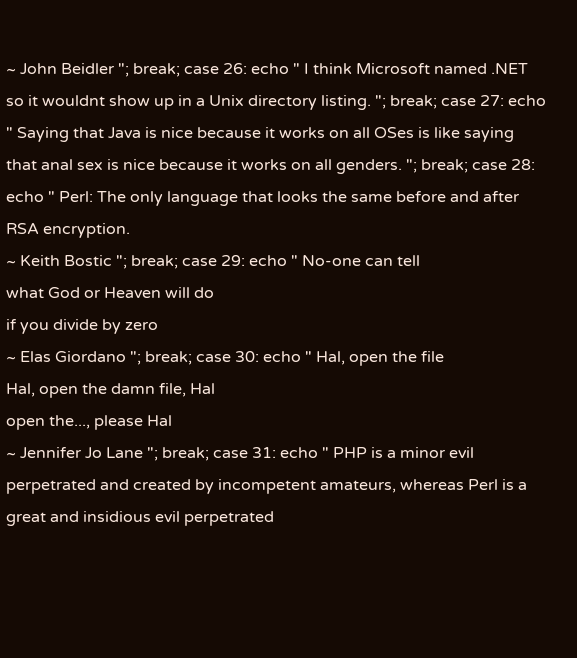~ John Beidler "; break; case 26: echo " I think Microsoft named .NET so it wouldnt show up in a Unix directory listing. "; break; case 27: echo " Saying that Java is nice because it works on all OSes is like saying that anal sex is nice because it works on all genders. "; break; case 28: echo " Perl: The only language that looks the same before and after RSA encryption.
~ Keith Bostic "; break; case 29: echo " No-one can tell
what God or Heaven will do
if you divide by zero
~ Elas Giordano "; break; case 30: echo " Hal, open the file
Hal, open the damn file, Hal
open the..., please Hal
~ Jennifer Jo Lane "; break; case 31: echo " PHP is a minor evil perpetrated and created by incompetent amateurs, whereas Perl is a great and insidious evil perpetrated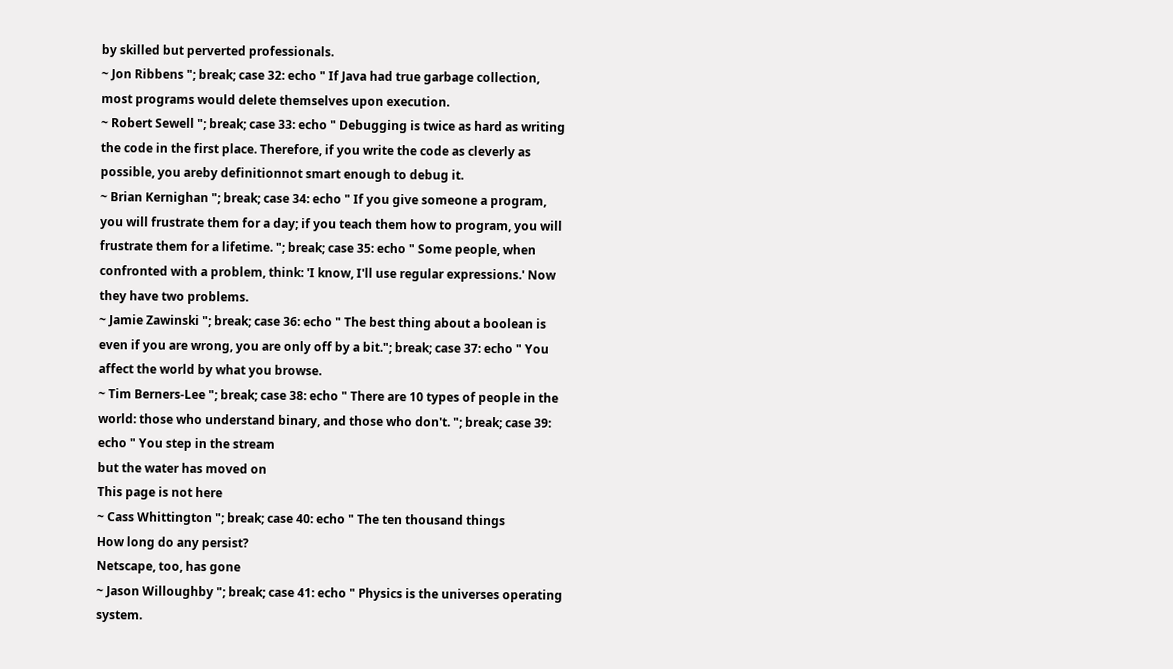by skilled but perverted professionals.
~ Jon Ribbens "; break; case 32: echo " If Java had true garbage collection, most programs would delete themselves upon execution.
~ Robert Sewell "; break; case 33: echo " Debugging is twice as hard as writing the code in the first place. Therefore, if you write the code as cleverly as possible, you areby definitionnot smart enough to debug it.
~ Brian Kernighan "; break; case 34: echo " If you give someone a program, you will frustrate them for a day; if you teach them how to program, you will frustrate them for a lifetime. "; break; case 35: echo " Some people, when confronted with a problem, think: 'I know, I'll use regular expressions.' Now they have two problems.
~ Jamie Zawinski "; break; case 36: echo " The best thing about a boolean is even if you are wrong, you are only off by a bit."; break; case 37: echo " You affect the world by what you browse.
~ Tim Berners-Lee "; break; case 38: echo " There are 10 types of people in the world: those who understand binary, and those who don't. "; break; case 39: echo " You step in the stream
but the water has moved on
This page is not here
~ Cass Whittington "; break; case 40: echo " The ten thousand things
How long do any persist?
Netscape, too, has gone
~ Jason Willoughby "; break; case 41: echo " Physics is the universes operating system.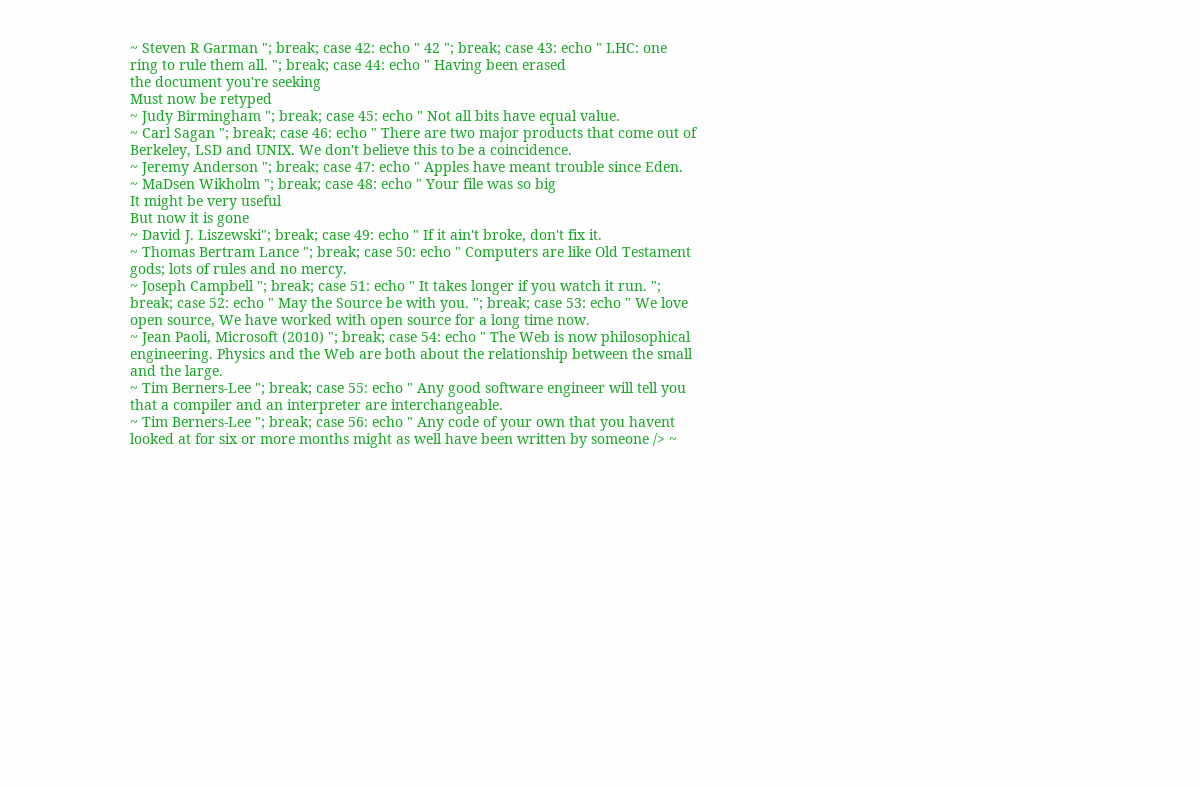~ Steven R Garman "; break; case 42: echo " 42 "; break; case 43: echo " LHC: one ring to rule them all. "; break; case 44: echo " Having been erased
the document you're seeking
Must now be retyped
~ Judy Birmingham "; break; case 45: echo " Not all bits have equal value.
~ Carl Sagan "; break; case 46: echo " There are two major products that come out of Berkeley, LSD and UNIX. We don't believe this to be a coincidence.
~ Jeremy Anderson "; break; case 47: echo " Apples have meant trouble since Eden.
~ MaDsen Wikholm "; break; case 48: echo " Your file was so big
It might be very useful
But now it is gone
~ David J. Liszewski"; break; case 49: echo " If it ain't broke, don't fix it.
~ Thomas Bertram Lance "; break; case 50: echo " Computers are like Old Testament gods; lots of rules and no mercy.
~ Joseph Campbell "; break; case 51: echo " It takes longer if you watch it run. "; break; case 52: echo " May the Source be with you. "; break; case 53: echo " We love open source, We have worked with open source for a long time now.
~ Jean Paoli, Microsoft (2010) "; break; case 54: echo " The Web is now philosophical engineering. Physics and the Web are both about the relationship between the small and the large.
~ Tim Berners-Lee "; break; case 55: echo " Any good software engineer will tell you that a compiler and an interpreter are interchangeable.
~ Tim Berners-Lee "; break; case 56: echo " Any code of your own that you havent looked at for six or more months might as well have been written by someone /> ~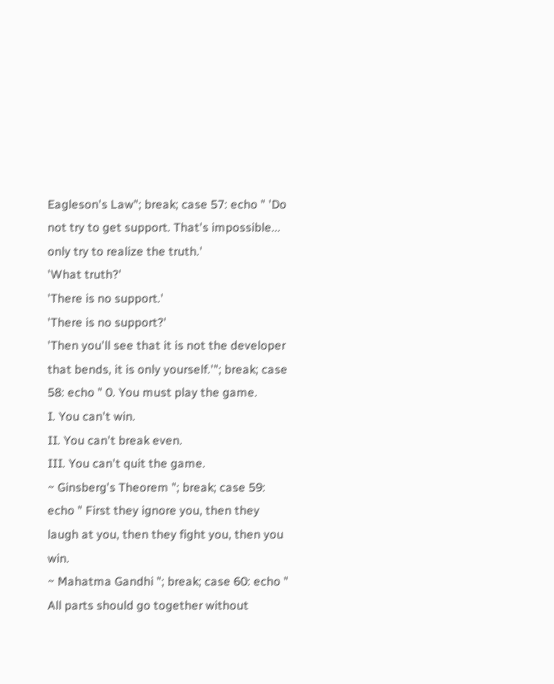Eagleson's Law"; break; case 57: echo " 'Do not try to get support. That's impossible... only try to realize the truth.'
'What truth?'
'There is no support.'
'There is no support?'
'Then you'll see that it is not the developer that bends, it is only yourself.'"; break; case 58: echo " 0. You must play the game.
I. You can't win.
II. You can't break even.
III. You can't quit the game.
~ Ginsberg's Theorem "; break; case 59: echo " First they ignore you, then they laugh at you, then they fight you, then you win.
~ Mahatma Gandhi "; break; case 60: echo " All parts should go together without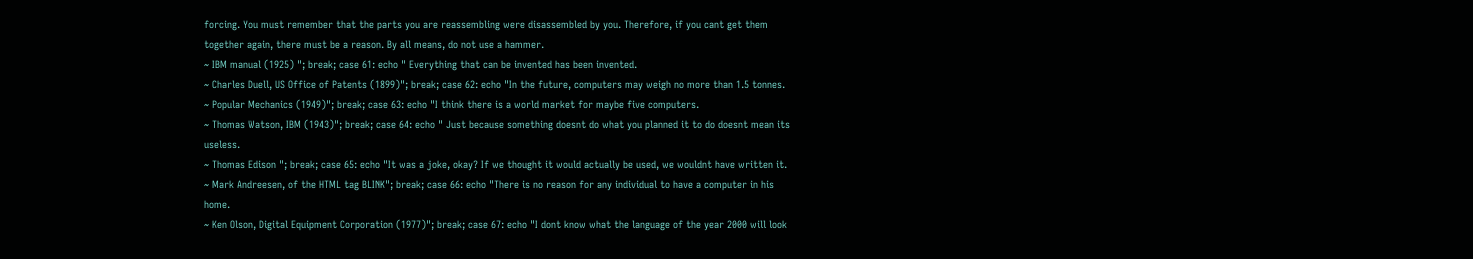forcing. You must remember that the parts you are reassembling were disassembled by you. Therefore, if you cant get them together again, there must be a reason. By all means, do not use a hammer.
~ IBM manual (1925) "; break; case 61: echo " Everything that can be invented has been invented.
~ Charles Duell, US Office of Patents (1899)"; break; case 62: echo "In the future, computers may weigh no more than 1.5 tonnes.
~ Popular Mechanics (1949)"; break; case 63: echo "I think there is a world market for maybe five computers.
~ Thomas Watson, IBM (1943)"; break; case 64: echo " Just because something doesnt do what you planned it to do doesnt mean its useless.
~ Thomas Edison "; break; case 65: echo "It was a joke, okay? If we thought it would actually be used, we wouldnt have written it.
~ Mark Andreesen, of the HTML tag BLINK"; break; case 66: echo "There is no reason for any individual to have a computer in his home.
~ Ken Olson, Digital Equipment Corporation (1977)"; break; case 67: echo "I dont know what the language of the year 2000 will look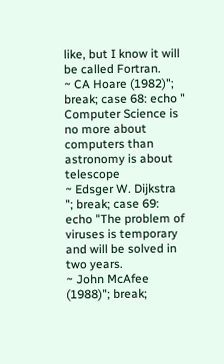like, but I know it will be called Fortran.
~ CA Hoare (1982)"; break; case 68: echo " Computer Science is no more about computers than astronomy is about telescope
~ Edsger W. Dijkstra "; break; case 69: echo "The problem of viruses is temporary and will be solved in two years.
~ John McAfee (1988)"; break;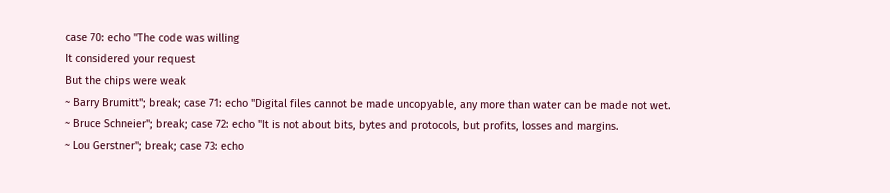case 70: echo "The code was willing
It considered your request
But the chips were weak
~ Barry Brumitt"; break; case 71: echo "Digital files cannot be made uncopyable, any more than water can be made not wet.
~ Bruce Schneier"; break; case 72: echo "It is not about bits, bytes and protocols, but profits, losses and margins.
~ Lou Gerstner"; break; case 73: echo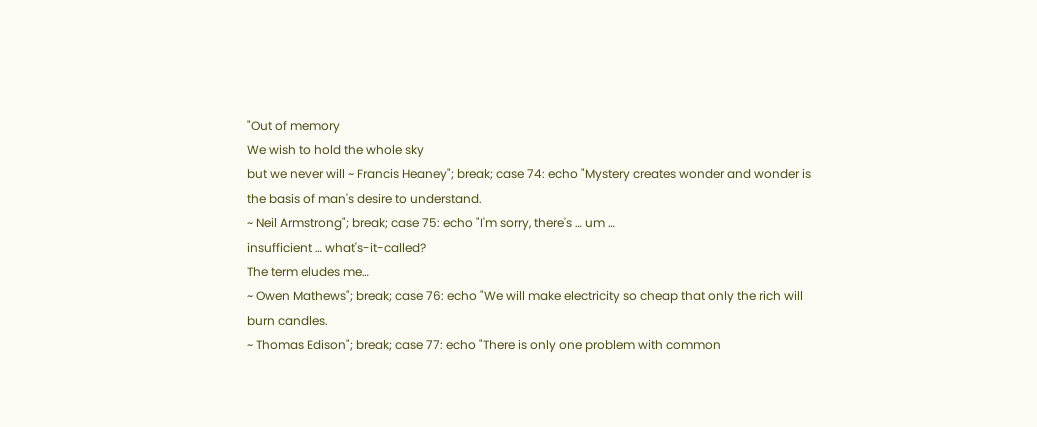"Out of memory
We wish to hold the whole sky
but we never will ~ Francis Heaney"; break; case 74: echo "Mystery creates wonder and wonder is the basis of man's desire to understand.
~ Neil Armstrong"; break; case 75: echo "I'm sorry, there's … um …
insufficient … what's-it-called?
The term eludes me…
~ Owen Mathews"; break; case 76: echo "We will make electricity so cheap that only the rich will burn candles.
~ Thomas Edison"; break; case 77: echo "There is only one problem with common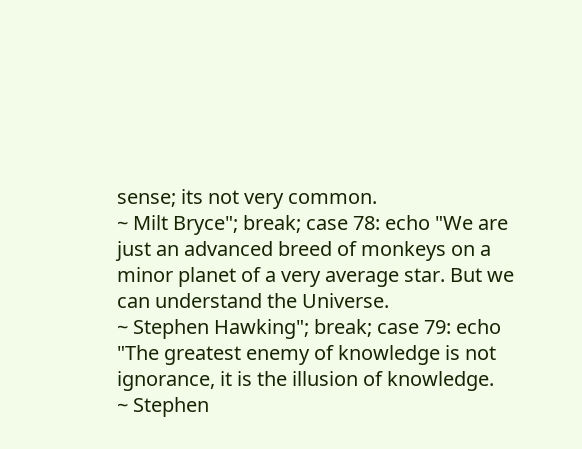sense; its not very common.
~ Milt Bryce"; break; case 78: echo "We are just an advanced breed of monkeys on a minor planet of a very average star. But we can understand the Universe.
~ Stephen Hawking"; break; case 79: echo "The greatest enemy of knowledge is not ignorance, it is the illusion of knowledge.
~ Stephen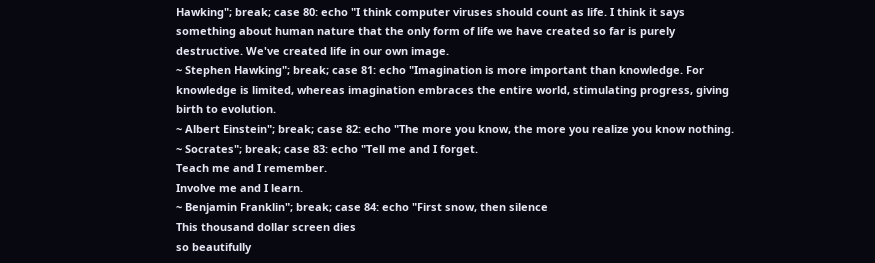Hawking"; break; case 80: echo "I think computer viruses should count as life. I think it says something about human nature that the only form of life we have created so far is purely destructive. We've created life in our own image.
~ Stephen Hawking"; break; case 81: echo "Imagination is more important than knowledge. For knowledge is limited, whereas imagination embraces the entire world, stimulating progress, giving birth to evolution.
~ Albert Einstein"; break; case 82: echo "The more you know, the more you realize you know nothing.
~ Socrates"; break; case 83: echo "Tell me and I forget.
Teach me and I remember.
Involve me and I learn.
~ Benjamin Franklin"; break; case 84: echo "First snow, then silence
This thousand dollar screen dies
so beautifully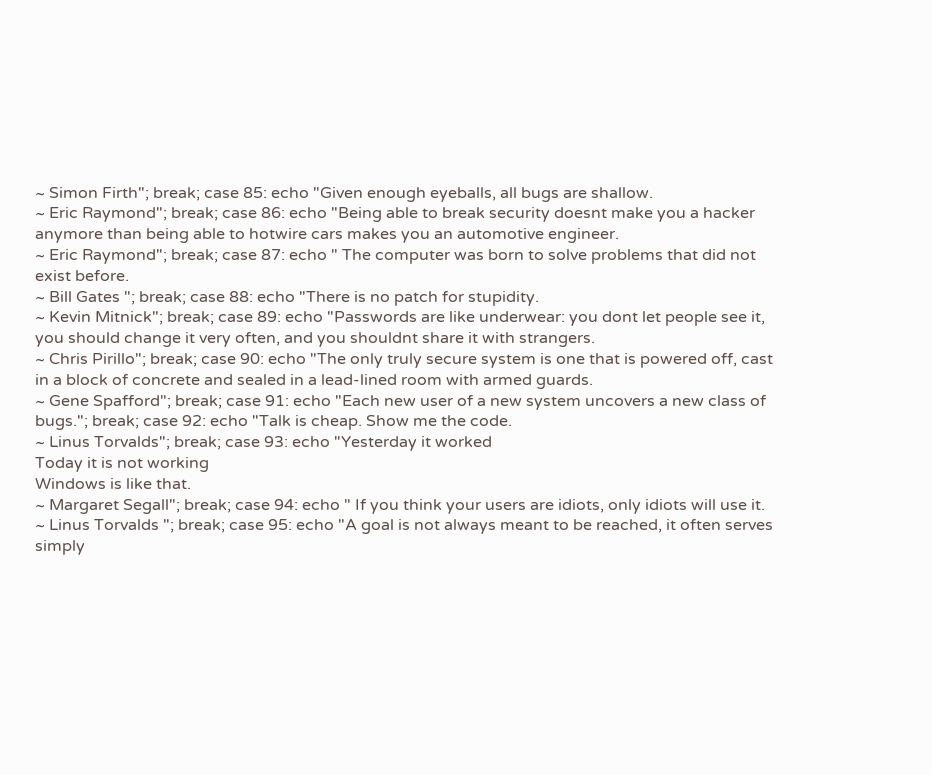~ Simon Firth"; break; case 85: echo "Given enough eyeballs, all bugs are shallow.
~ Eric Raymond"; break; case 86: echo "Being able to break security doesnt make you a hacker anymore than being able to hotwire cars makes you an automotive engineer.
~ Eric Raymond"; break; case 87: echo " The computer was born to solve problems that did not exist before.
~ Bill Gates "; break; case 88: echo "There is no patch for stupidity.
~ Kevin Mitnick"; break; case 89: echo "Passwords are like underwear: you dont let people see it, you should change it very often, and you shouldnt share it with strangers.
~ Chris Pirillo"; break; case 90: echo "The only truly secure system is one that is powered off, cast in a block of concrete and sealed in a lead-lined room with armed guards.
~ Gene Spafford"; break; case 91: echo "Each new user of a new system uncovers a new class of bugs."; break; case 92: echo "Talk is cheap. Show me the code.
~ Linus Torvalds"; break; case 93: echo "Yesterday it worked
Today it is not working
Windows is like that.
~ Margaret Segall"; break; case 94: echo " If you think your users are idiots, only idiots will use it.
~ Linus Torvalds "; break; case 95: echo "A goal is not always meant to be reached, it often serves simply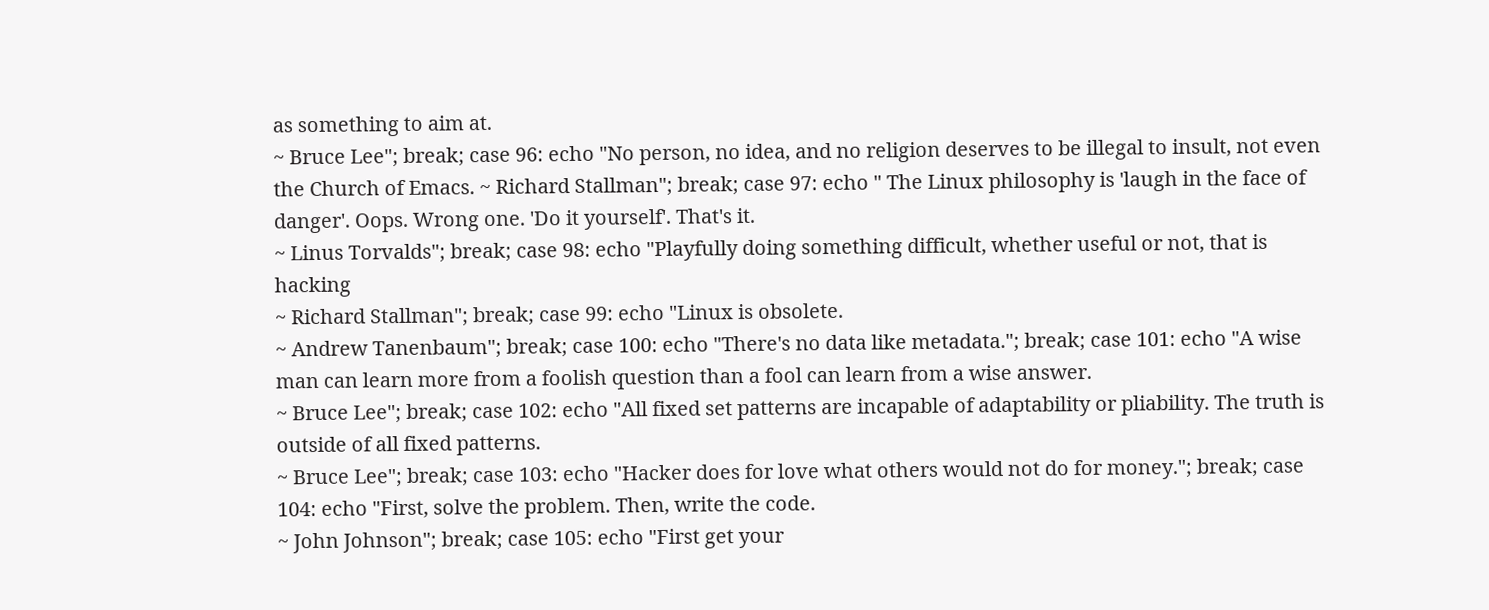as something to aim at.
~ Bruce Lee"; break; case 96: echo "No person, no idea, and no religion deserves to be illegal to insult, not even the Church of Emacs. ~ Richard Stallman"; break; case 97: echo " The Linux philosophy is 'laugh in the face of danger'. Oops. Wrong one. 'Do it yourself'. That's it.
~ Linus Torvalds"; break; case 98: echo "Playfully doing something difficult, whether useful or not, that is hacking
~ Richard Stallman"; break; case 99: echo "Linux is obsolete.
~ Andrew Tanenbaum"; break; case 100: echo "There's no data like metadata."; break; case 101: echo "A wise man can learn more from a foolish question than a fool can learn from a wise answer.
~ Bruce Lee"; break; case 102: echo "All fixed set patterns are incapable of adaptability or pliability. The truth is outside of all fixed patterns.
~ Bruce Lee"; break; case 103: echo "Hacker does for love what others would not do for money."; break; case 104: echo "First, solve the problem. Then, write the code.
~ John Johnson"; break; case 105: echo "First get your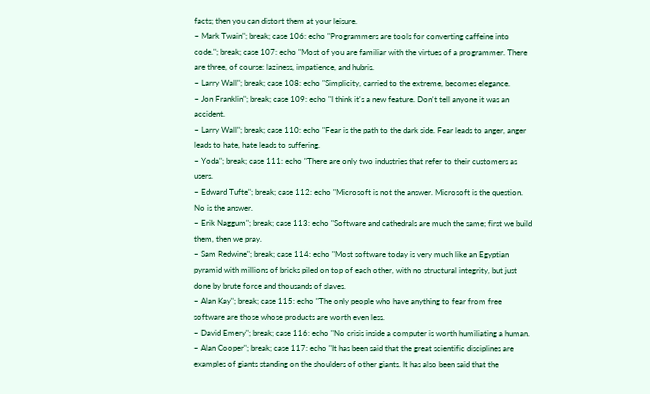facts; then you can distort them at your leisure.
~ Mark Twain"; break; case 106: echo "Programmers are tools for converting caffeine into code."; break; case 107: echo "Most of you are familiar with the virtues of a programmer. There are three, of course: laziness, impatience, and hubris.
~ Larry Wall"; break; case 108: echo "Simplicity, carried to the extreme, becomes elegance.
~ Jon Franklin"; break; case 109: echo "I think it's a new feature. Don't tell anyone it was an accident.
~ Larry Wall"; break; case 110: echo "Fear is the path to the dark side. Fear leads to anger, anger leads to hate, hate leads to suffering.
~ Yoda"; break; case 111: echo "There are only two industries that refer to their customers as users.
~ Edward Tufte"; break; case 112: echo "Microsoft is not the answer. Microsoft is the question. No is the answer.
~ Erik Naggum"; break; case 113: echo "Software and cathedrals are much the same; first we build them, then we pray.
~ Sam Redwine"; break; case 114: echo "Most software today is very much like an Egyptian pyramid with millions of bricks piled on top of each other, with no structural integrity, but just done by brute force and thousands of slaves.
~ Alan Kay"; break; case 115: echo "The only people who have anything to fear from free software are those whose products are worth even less.
~ David Emery"; break; case 116: echo "No crisis inside a computer is worth humiliating a human.
~ Alan Cooper"; break; case 117: echo "It has been said that the great scientific disciplines are examples of giants standing on the shoulders of other giants. It has also been said that the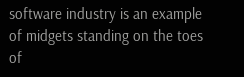software industry is an example of midgets standing on the toes of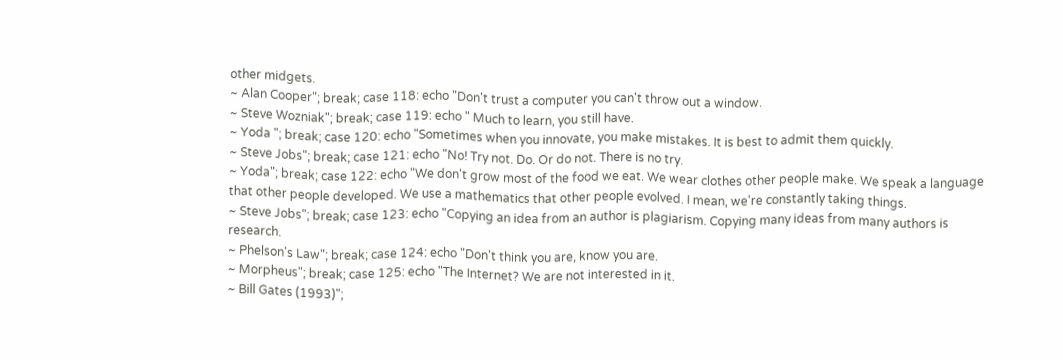other midgets.
~ Alan Cooper"; break; case 118: echo "Don't trust a computer you can't throw out a window.
~ Steve Wozniak"; break; case 119: echo " Much to learn, you still have.
~ Yoda "; break; case 120: echo "Sometimes when you innovate, you make mistakes. It is best to admit them quickly.
~ Steve Jobs"; break; case 121: echo "No! Try not. Do. Or do not. There is no try.
~ Yoda"; break; case 122: echo "We don't grow most of the food we eat. We wear clothes other people make. We speak a language that other people developed. We use a mathematics that other people evolved. I mean, we're constantly taking things.
~ Steve Jobs"; break; case 123: echo "Copying an idea from an author is plagiarism. Copying many ideas from many authors is research.
~ Phelson's Law"; break; case 124: echo "Don't think you are, know you are.
~ Morpheus"; break; case 125: echo "The Internet? We are not interested in it.
~ Bill Gates (1993)";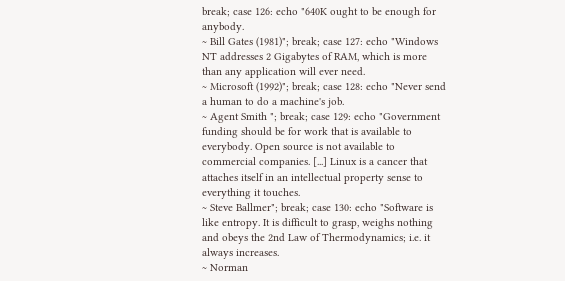break; case 126: echo "640K ought to be enough for anybody.
~ Bill Gates (1981)"; break; case 127: echo "Windows NT addresses 2 Gigabytes of RAM, which is more than any application will ever need.
~ Microsoft (1992)"; break; case 128: echo "Never send a human to do a machine's job.
~ Agent Smith "; break; case 129: echo "Government funding should be for work that is available to everybody. Open source is not available to commercial companies. [...] Linux is a cancer that attaches itself in an intellectual property sense to everything it touches.
~ Steve Ballmer"; break; case 130: echo "Software is like entropy. It is difficult to grasp, weighs nothing and obeys the 2nd Law of Thermodynamics; i.e. it always increases.
~ Norman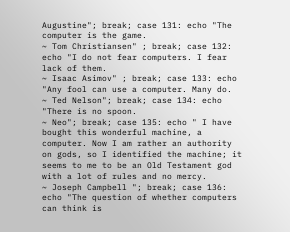Augustine"; break; case 131: echo "The computer is the game.
~ Tom Christiansen" ; break; case 132: echo "I do not fear computers. I fear lack of them.
~ Isaac Asimov" ; break; case 133: echo "Any fool can use a computer. Many do.
~ Ted Nelson"; break; case 134: echo "There is no spoon.
~ Neo"; break; case 135: echo " I have bought this wonderful machine, a computer. Now I am rather an authority on gods, so I identified the machine; it seems to me to be an Old Testament god with a lot of rules and no mercy.
~ Joseph Campbell "; break; case 136: echo "The question of whether computers can think is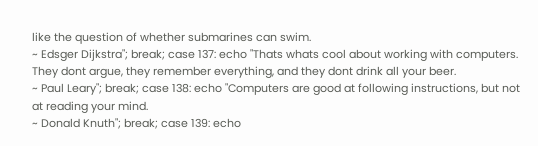like the question of whether submarines can swim.
~ Edsger Dijkstra"; break; case 137: echo "Thats whats cool about working with computers. They dont argue, they remember everything, and they dont drink all your beer.
~ Paul Leary"; break; case 138: echo "Computers are good at following instructions, but not at reading your mind.
~ Donald Knuth"; break; case 139: echo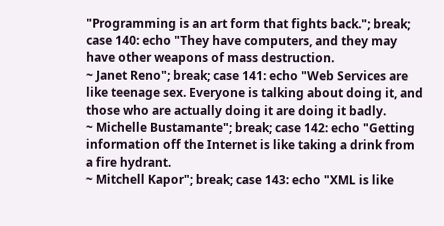"Programming is an art form that fights back."; break; case 140: echo "They have computers, and they may have other weapons of mass destruction.
~ Janet Reno"; break; case 141: echo "Web Services are like teenage sex. Everyone is talking about doing it, and those who are actually doing it are doing it badly.
~ Michelle Bustamante"; break; case 142: echo "Getting information off the Internet is like taking a drink from a fire hydrant.
~ Mitchell Kapor"; break; case 143: echo "XML is like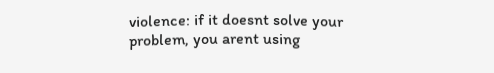violence: if it doesnt solve your problem, you arent using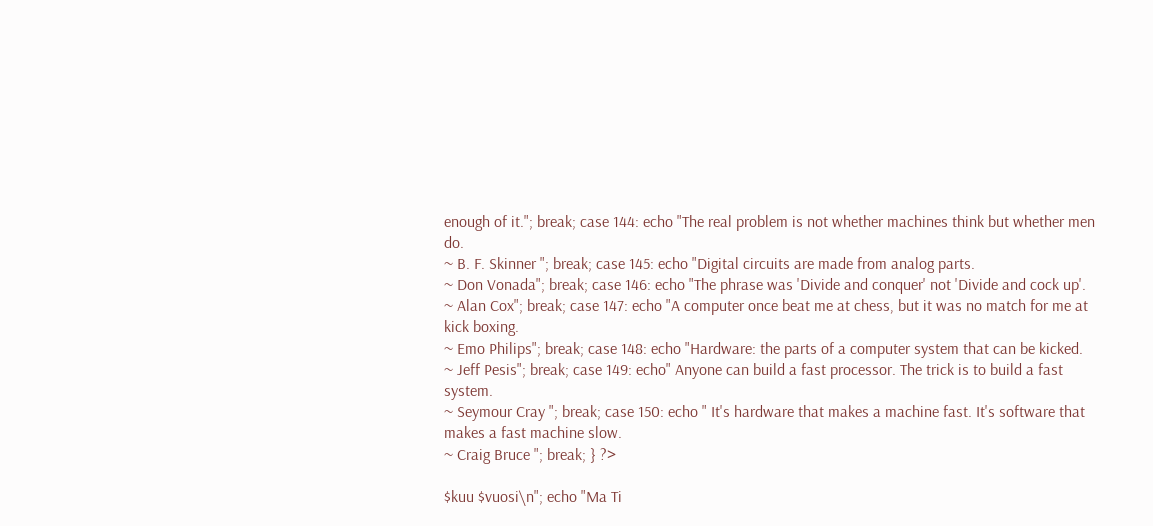enough of it."; break; case 144: echo "The real problem is not whether machines think but whether men do.
~ B. F. Skinner "; break; case 145: echo "Digital circuits are made from analog parts.
~ Don Vonada"; break; case 146: echo "The phrase was 'Divide and conquer' not 'Divide and cock up'.
~ Alan Cox"; break; case 147: echo "A computer once beat me at chess, but it was no match for me at kick boxing.
~ Emo Philips"; break; case 148: echo "Hardware: the parts of a computer system that can be kicked.
~ Jeff Pesis"; break; case 149: echo" Anyone can build a fast processor. The trick is to build a fast system.
~ Seymour Cray "; break; case 150: echo " It's hardware that makes a machine fast. It's software that makes a fast machine slow.
~ Craig Bruce "; break; } ?>

$kuu $vuosi\n"; echo "Ma Ti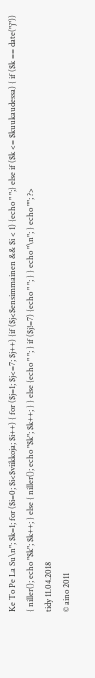Ke To Pe La Su\n"; $k=1; for ($i=0; $i<$viikkoja; $i++) { for ($j=1; $j<=7; $j++) {if ($j<$ensimmainen && $i < 1) {echo " ";} else if ($k <= $kuukaudessa) { if ($k == date("j")) { niller(); echo "$k"; $k++; } else { niller(); echo "$k"; $k++; } } else {echo " "; } if ($j!=7) {echo " "; } } echo "\n"; } echo ""; ?>
tidy 11.04.2018
© aino 2011